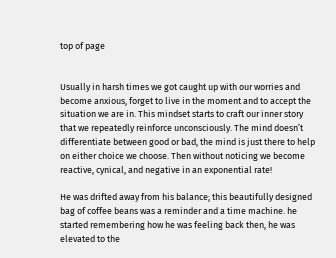top of page


Usually in harsh times we got caught up with our worries and become anxious, forget to live in the moment and to accept the situation we are in. This mindset starts to craft our inner story that we repeatedly reinforce unconsciously. The mind doesn’t differentiate between good or bad, the mind is just there to help on either choice we choose. Then without noticing we become reactive, cynical, and negative in an exponential rate!

He was drifted away from his balance; this beautifully designed bag of coffee beans was a reminder and a time machine. he started remembering how he was feeling back then, he was elevated to the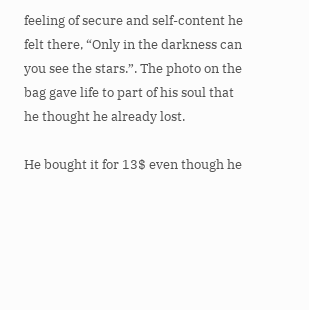feeling of secure and self-content he felt there, “Only in the darkness can you see the stars.”. The photo on the bag gave life to part of his soul that he thought he already lost.

He bought it for 13$ even though he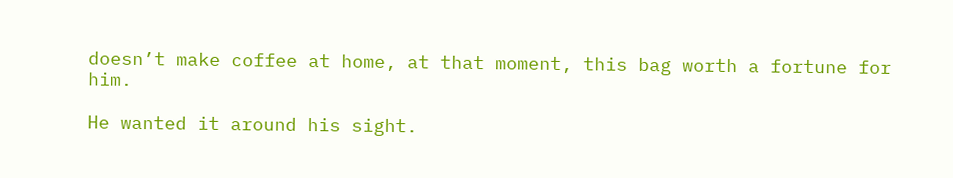doesn’t make coffee at home, at that moment, this bag worth a fortune for him.

He wanted it around his sight.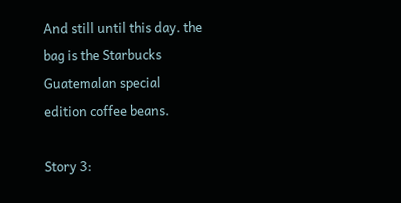And still until this day. the bag is the Starbucks Guatemalan special edition coffee beans.

Story 3: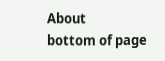About
bottom of page